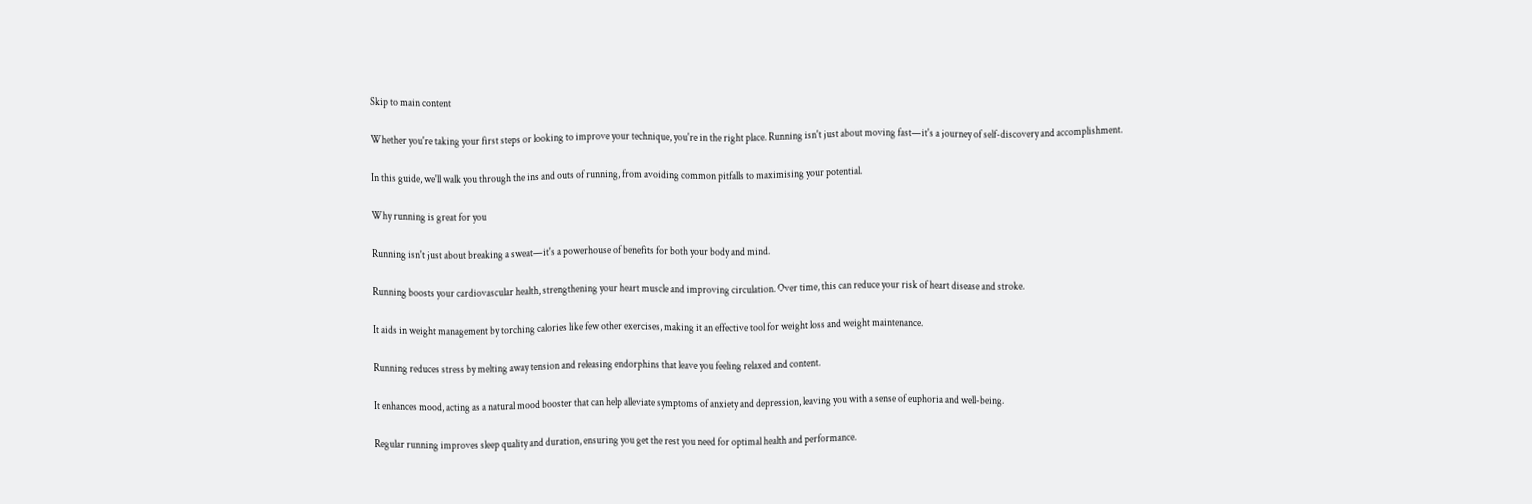Skip to main content

Whether you're taking your first steps or looking to improve your technique, you're in the right place. Running isn't just about moving fast—it's a journey of self-discovery and accomplishment.

In this guide, we'll walk you through the ins and outs of running, from avoiding common pitfalls to maximising your potential.

Why running is great for you

Running isn't just about breaking a sweat—it's a powerhouse of benefits for both your body and mind.

Running boosts your cardiovascular health, strengthening your heart muscle and improving circulation. Over time, this can reduce your risk of heart disease and stroke.

It aids in weight management by torching calories like few other exercises, making it an effective tool for weight loss and weight maintenance.

Running reduces stress by melting away tension and releasing endorphins that leave you feeling relaxed and content.

It enhances mood, acting as a natural mood booster that can help alleviate symptoms of anxiety and depression, leaving you with a sense of euphoria and well-being.

Regular running improves sleep quality and duration, ensuring you get the rest you need for optimal health and performance.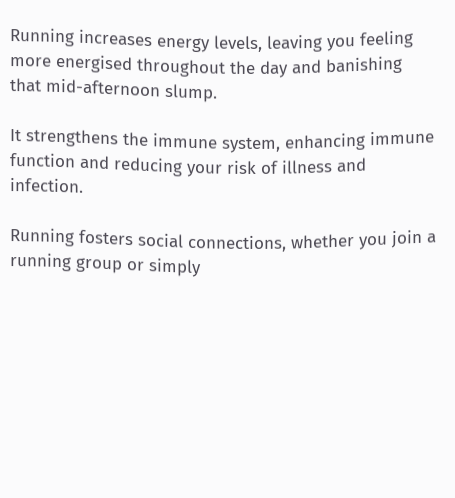Running increases energy levels, leaving you feeling more energised throughout the day and banishing that mid-afternoon slump.

It strengthens the immune system, enhancing immune function and reducing your risk of illness and infection.

Running fosters social connections, whether you join a running group or simply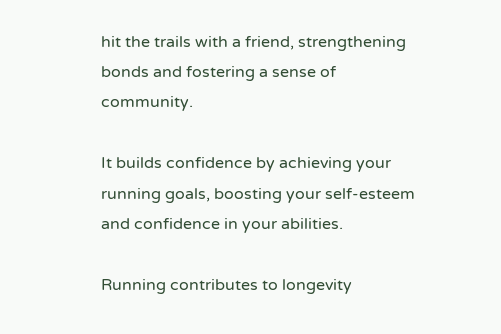hit the trails with a friend, strengthening bonds and fostering a sense of community.

It builds confidence by achieving your running goals, boosting your self-esteem and confidence in your abilities.

Running contributes to longevity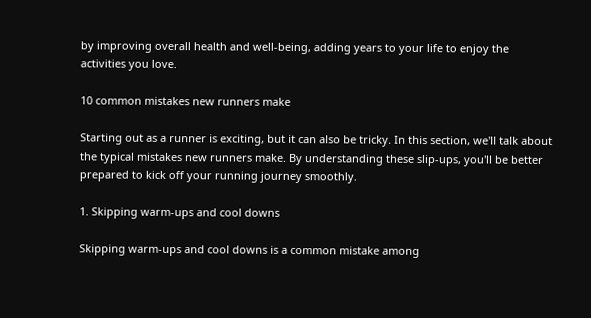by improving overall health and well-being, adding years to your life to enjoy the activities you love.

10 common mistakes new runners make

Starting out as a runner is exciting, but it can also be tricky. In this section, we'll talk about the typical mistakes new runners make. By understanding these slip-ups, you'll be better prepared to kick off your running journey smoothly.

1. Skipping warm-ups and cool downs

Skipping warm-ups and cool downs is a common mistake among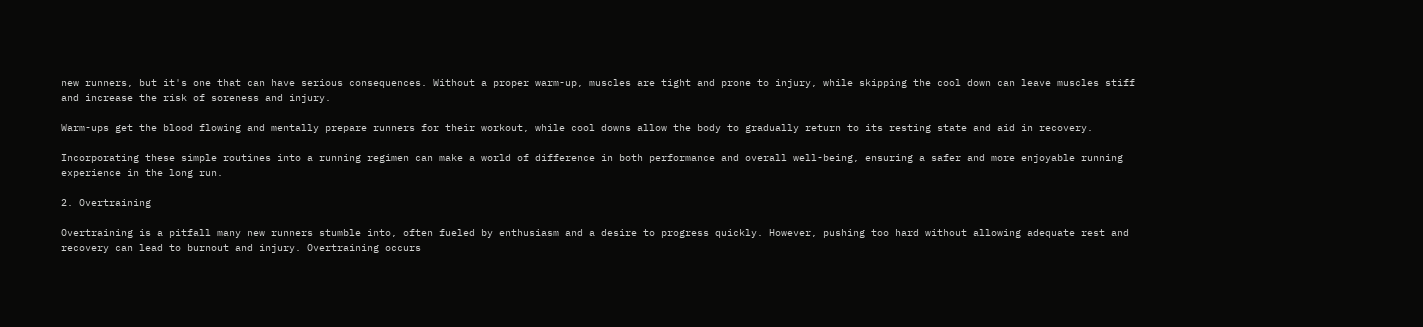new runners, but it's one that can have serious consequences. Without a proper warm-up, muscles are tight and prone to injury, while skipping the cool down can leave muscles stiff and increase the risk of soreness and injury.

Warm-ups get the blood flowing and mentally prepare runners for their workout, while cool downs allow the body to gradually return to its resting state and aid in recovery.

Incorporating these simple routines into a running regimen can make a world of difference in both performance and overall well-being, ensuring a safer and more enjoyable running experience in the long run.

2. Overtraining

Overtraining is a pitfall many new runners stumble into, often fueled by enthusiasm and a desire to progress quickly. However, pushing too hard without allowing adequate rest and recovery can lead to burnout and injury. Overtraining occurs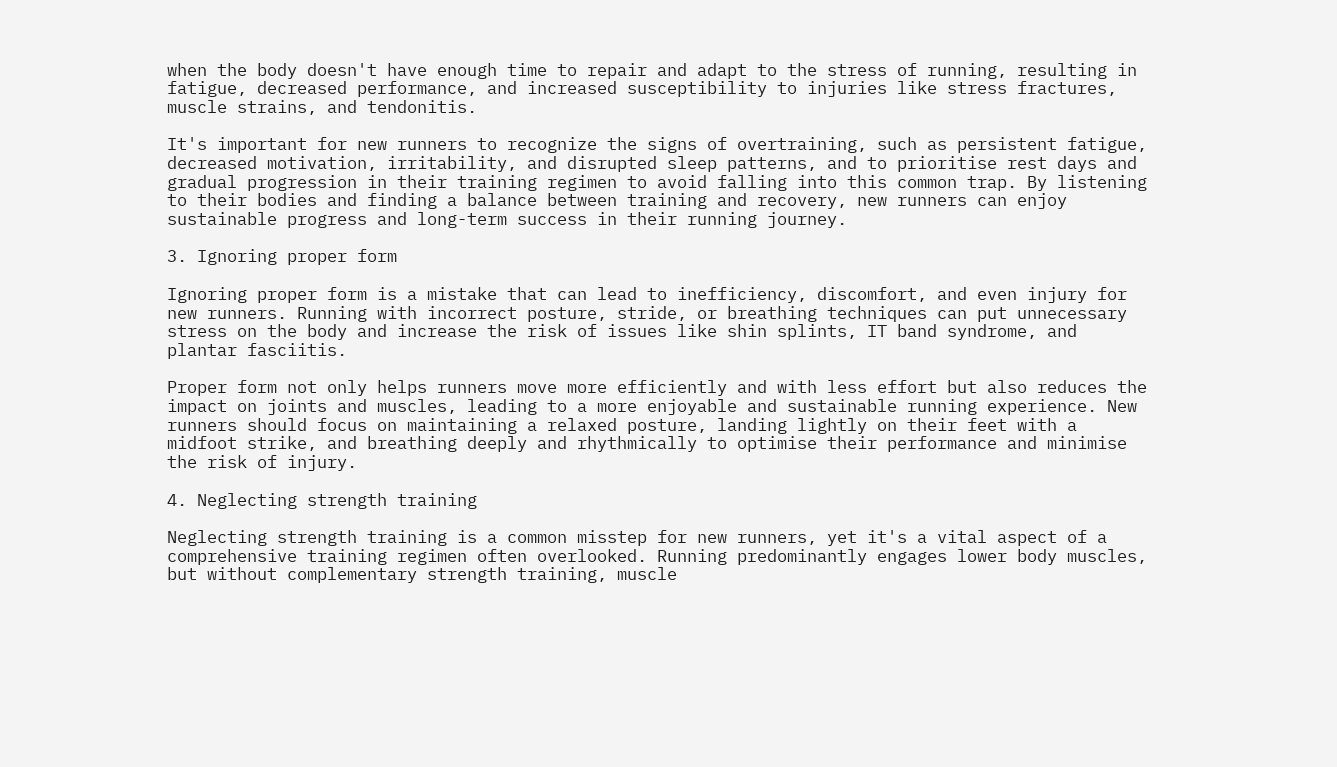when the body doesn't have enough time to repair and adapt to the stress of running, resulting in fatigue, decreased performance, and increased susceptibility to injuries like stress fractures, muscle strains, and tendonitis.

It's important for new runners to recognize the signs of overtraining, such as persistent fatigue, decreased motivation, irritability, and disrupted sleep patterns, and to prioritise rest days and gradual progression in their training regimen to avoid falling into this common trap. By listening to their bodies and finding a balance between training and recovery, new runners can enjoy sustainable progress and long-term success in their running journey.

3. Ignoring proper form

Ignoring proper form is a mistake that can lead to inefficiency, discomfort, and even injury for new runners. Running with incorrect posture, stride, or breathing techniques can put unnecessary stress on the body and increase the risk of issues like shin splints, IT band syndrome, and plantar fasciitis.

Proper form not only helps runners move more efficiently and with less effort but also reduces the impact on joints and muscles, leading to a more enjoyable and sustainable running experience. New runners should focus on maintaining a relaxed posture, landing lightly on their feet with a midfoot strike, and breathing deeply and rhythmically to optimise their performance and minimise the risk of injury.

4. Neglecting strength training

Neglecting strength training is a common misstep for new runners, yet it's a vital aspect of a comprehensive training regimen often overlooked. Running predominantly engages lower body muscles, but without complementary strength training, muscle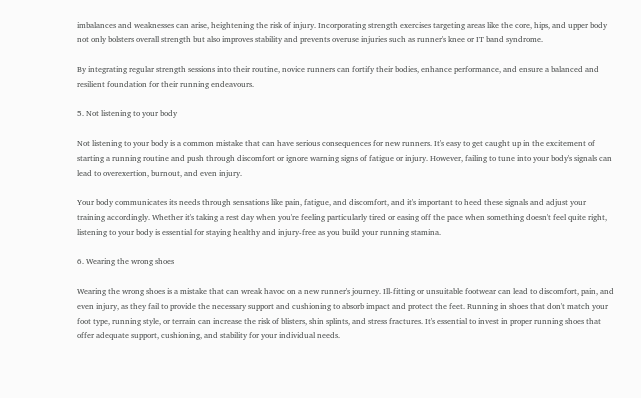imbalances and weaknesses can arise, heightening the risk of injury. Incorporating strength exercises targeting areas like the core, hips, and upper body not only bolsters overall strength but also improves stability and prevents overuse injuries such as runner's knee or IT band syndrome.

By integrating regular strength sessions into their routine, novice runners can fortify their bodies, enhance performance, and ensure a balanced and resilient foundation for their running endeavours.

5. Not listening to your body

Not listening to your body is a common mistake that can have serious consequences for new runners. It's easy to get caught up in the excitement of starting a running routine and push through discomfort or ignore warning signs of fatigue or injury. However, failing to tune into your body's signals can lead to overexertion, burnout, and even injury.

Your body communicates its needs through sensations like pain, fatigue, and discomfort, and it's important to heed these signals and adjust your training accordingly. Whether it's taking a rest day when you're feeling particularly tired or easing off the pace when something doesn't feel quite right, listening to your body is essential for staying healthy and injury-free as you build your running stamina.

6. Wearing the wrong shoes

Wearing the wrong shoes is a mistake that can wreak havoc on a new runner's journey. Ill-fitting or unsuitable footwear can lead to discomfort, pain, and even injury, as they fail to provide the necessary support and cushioning to absorb impact and protect the feet. Running in shoes that don't match your foot type, running style, or terrain can increase the risk of blisters, shin splints, and stress fractures. It's essential to invest in proper running shoes that offer adequate support, cushioning, and stability for your individual needs.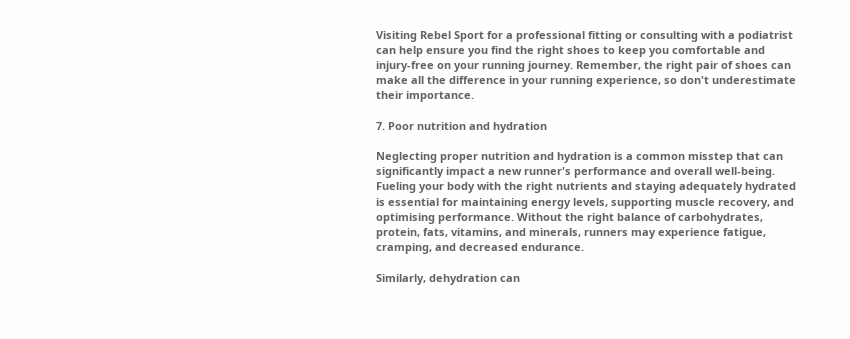Visiting Rebel Sport for a professional fitting or consulting with a podiatrist can help ensure you find the right shoes to keep you comfortable and injury-free on your running journey. Remember, the right pair of shoes can make all the difference in your running experience, so don't underestimate their importance.

7. Poor nutrition and hydration

Neglecting proper nutrition and hydration is a common misstep that can significantly impact a new runner's performance and overall well-being. Fueling your body with the right nutrients and staying adequately hydrated is essential for maintaining energy levels, supporting muscle recovery, and optimising performance. Without the right balance of carbohydrates, protein, fats, vitamins, and minerals, runners may experience fatigue, cramping, and decreased endurance.

Similarly, dehydration can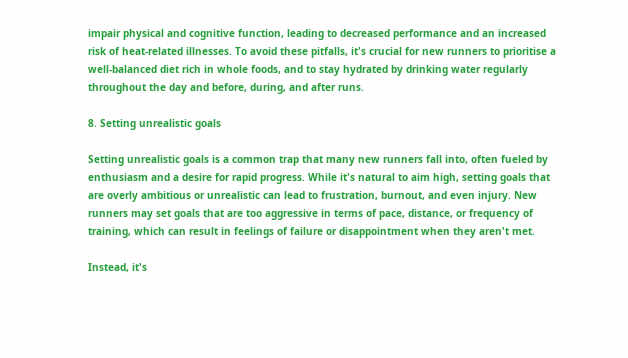impair physical and cognitive function, leading to decreased performance and an increased risk of heat-related illnesses. To avoid these pitfalls, it's crucial for new runners to prioritise a well-balanced diet rich in whole foods, and to stay hydrated by drinking water regularly throughout the day and before, during, and after runs.

8. Setting unrealistic goals

Setting unrealistic goals is a common trap that many new runners fall into, often fueled by enthusiasm and a desire for rapid progress. While it's natural to aim high, setting goals that are overly ambitious or unrealistic can lead to frustration, burnout, and even injury. New runners may set goals that are too aggressive in terms of pace, distance, or frequency of training, which can result in feelings of failure or disappointment when they aren't met.

Instead, it's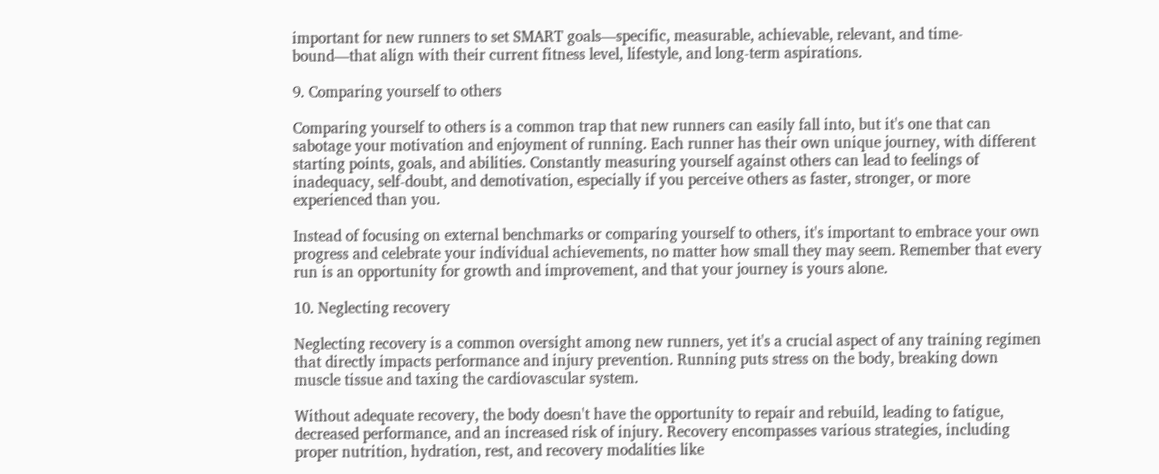important for new runners to set SMART goals—specific, measurable, achievable, relevant, and time-bound—that align with their current fitness level, lifestyle, and long-term aspirations.

9. Comparing yourself to others

Comparing yourself to others is a common trap that new runners can easily fall into, but it's one that can sabotage your motivation and enjoyment of running. Each runner has their own unique journey, with different starting points, goals, and abilities. Constantly measuring yourself against others can lead to feelings of inadequacy, self-doubt, and demotivation, especially if you perceive others as faster, stronger, or more experienced than you.

Instead of focusing on external benchmarks or comparing yourself to others, it's important to embrace your own progress and celebrate your individual achievements, no matter how small they may seem. Remember that every run is an opportunity for growth and improvement, and that your journey is yours alone.

10. Neglecting recovery

Neglecting recovery is a common oversight among new runners, yet it's a crucial aspect of any training regimen that directly impacts performance and injury prevention. Running puts stress on the body, breaking down muscle tissue and taxing the cardiovascular system.

Without adequate recovery, the body doesn't have the opportunity to repair and rebuild, leading to fatigue, decreased performance, and an increased risk of injury. Recovery encompasses various strategies, including proper nutrition, hydration, rest, and recovery modalities like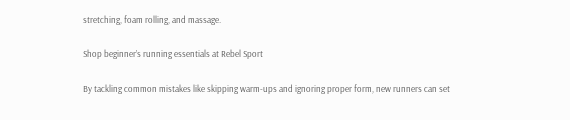stretching, foam rolling, and massage.

Shop beginner’s running essentials at Rebel Sport

By tackling common mistakes like skipping warm-ups and ignoring proper form, new runners can set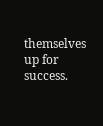themselves up for success.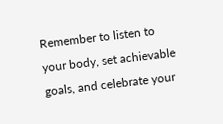Remember to listen to your body, set achievable goals, and celebrate your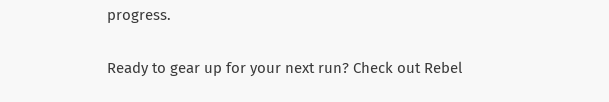progress.

Ready to gear up for your next run? Check out Rebel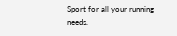Sport for all your running needs.